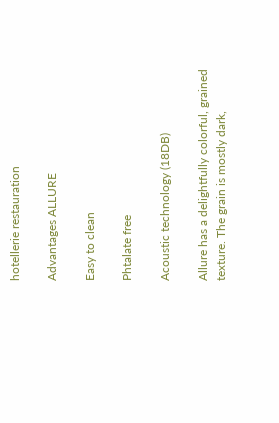hotellerie restauration

Advantages ALLURE

Easy to clean

Phtalate free

Acoustic technology (18DB)

Allure has a delightfully colorful, grained texture. The grain is mostly dark,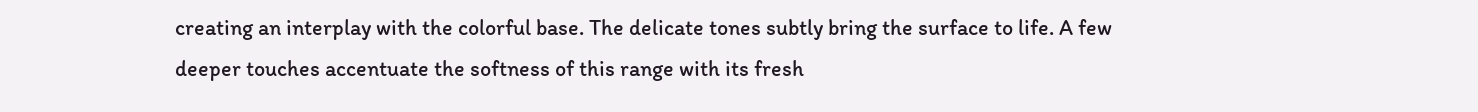creating an interplay with the colorful base. The delicate tones subtly bring the surface to life. A few deeper touches accentuate the softness of this range with its fresh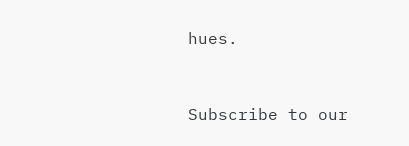hues.


Subscribe to our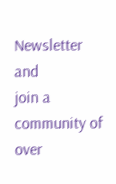Newsletter and
join a community of over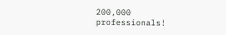200,000 professionals!